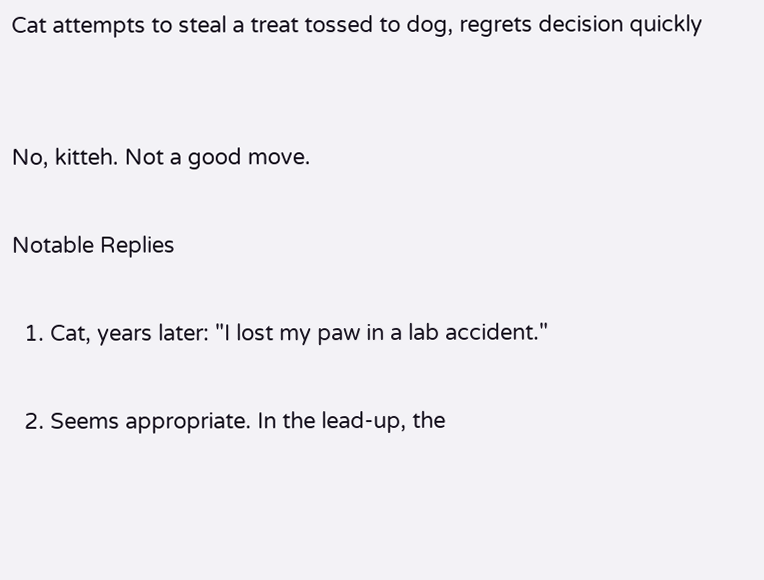Cat attempts to steal a treat tossed to dog, regrets decision quickly


No, kitteh. Not a good move.

Notable Replies

  1. Cat, years later: "I lost my paw in a lab accident."

  2. Seems appropriate. In the lead-up, the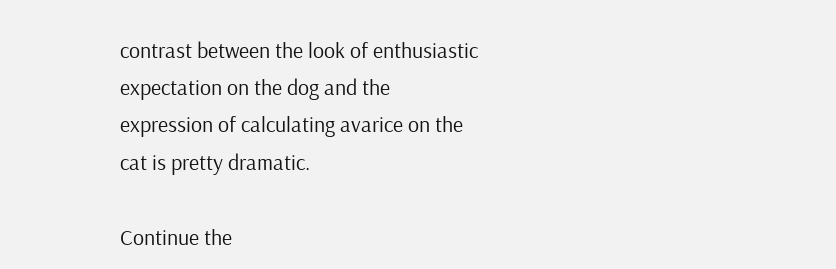contrast between the look of enthusiastic expectation on the dog and the expression of calculating avarice on the cat is pretty dramatic.

Continue the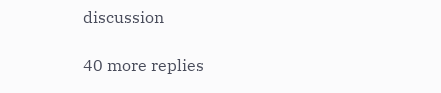discussion

40 more replies